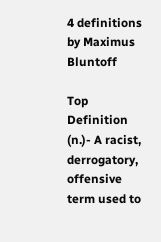4 definitions by Maximus Bluntoff

Top Definition
(n.)- A racist, derrogatory, offensive term used to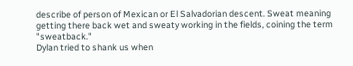describe of person of Mexican or El Salvadorian descent. Sweat meaning getting there back wet and sweaty working in the fields, coining the term "sweatback."
Dylan tried to shank us when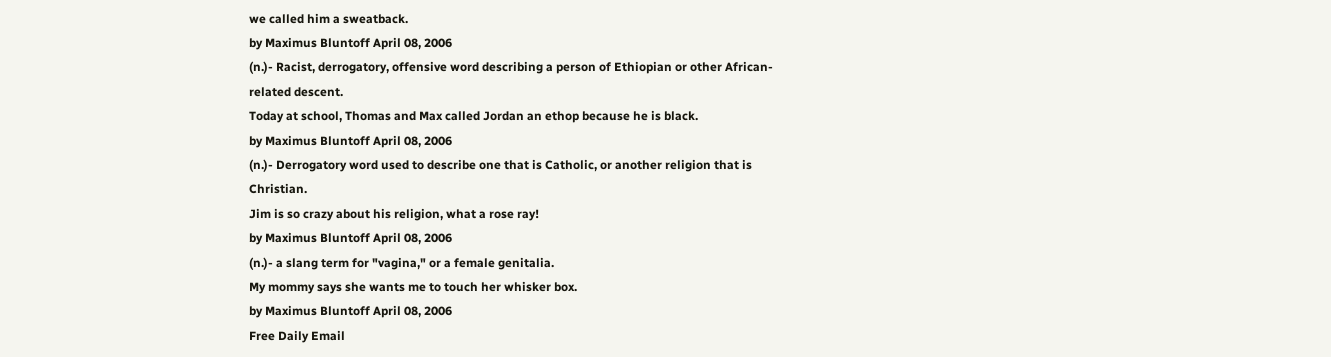we called him a sweatback.
by Maximus Bluntoff April 08, 2006
(n.)- Racist, derrogatory, offensive word describing a person of Ethiopian or other African-related descent.
Today at school, Thomas and Max called Jordan an ethop because he is black.
by Maximus Bluntoff April 08, 2006
(n.)- Derrogatory word used to describe one that is Catholic, or another religion that is Christian.
Jim is so crazy about his religion, what a rose ray!
by Maximus Bluntoff April 08, 2006
(n.)- a slang term for "vagina," or a female genitalia.
My mommy says she wants me to touch her whisker box.
by Maximus Bluntoff April 08, 2006
Free Daily Email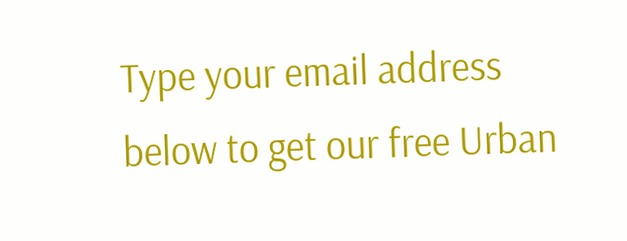Type your email address below to get our free Urban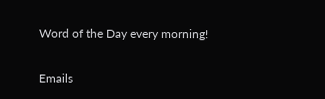Word of the Day every morning!

Emails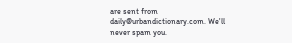are sent from daily@urbandictionary.com. We'll never spam you.